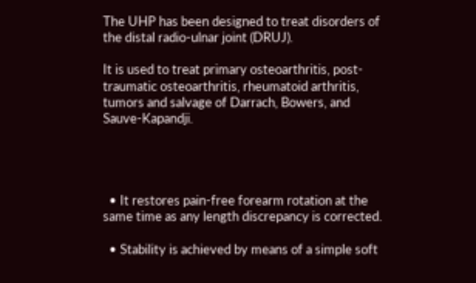The UHP has been designed to treat disorders of the distal radio-ulnar joint (DRUJ).

It is used to treat primary osteoarthritis, post-traumatic osteoarthritis, rheumatoid arthritis, tumors and salvage of Darrach, Bowers, and Sauve-Kapandji.




  • It restores pain-free forearm rotation at the same time as any length discrepancy is corrected.

  • Stability is achieved by means of a simple soft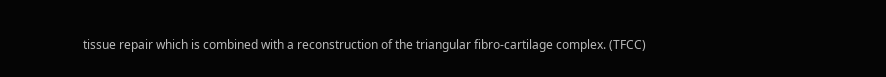tissue repair which is combined with a reconstruction of the triangular fibro-cartilage complex. (TFCC)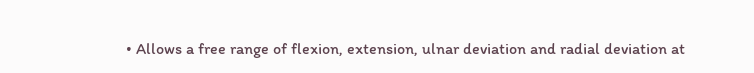• Allows a free range of flexion, extension, ulnar deviation and radial deviation at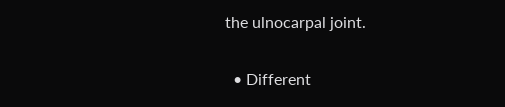the ulnocarpal joint.

  • Different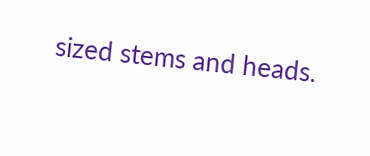sized stems and heads.